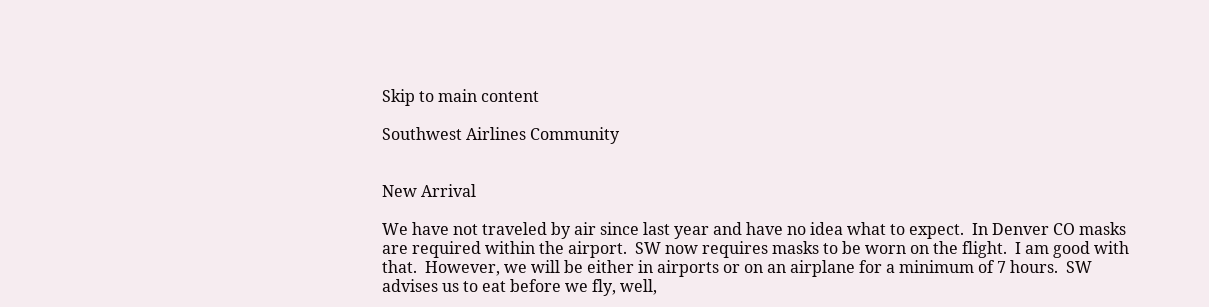Skip to main content

Southwest Airlines Community


New Arrival

We have not traveled by air since last year and have no idea what to expect.  In Denver CO masks are required within the airport.  SW now requires masks to be worn on the flight.  I am good with that.  However, we will be either in airports or on an airplane for a minimum of 7 hours.  SW advises us to eat before we fly, well,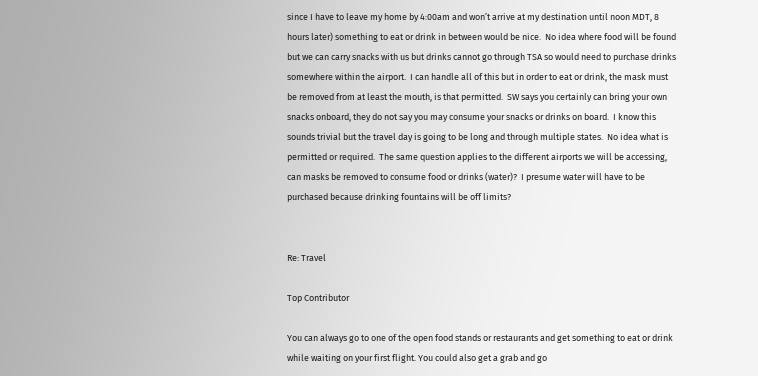since I have to leave my home by 4:00am and won’t arrive at my destination until noon MDT, 8 hours later) something to eat or drink in between would be nice.  No idea where food will be found but we can carry snacks with us but drinks cannot go through TSA so would need to purchase drinks somewhere within the airport.  I can handle all of this but in order to eat or drink, the mask must be removed from at least the mouth, is that permitted.  SW says you certainly can bring your own snacks onboard, they do not say you may consume your snacks or drinks on board.  I know this sounds trivial but the travel day is going to be long and through multiple states.  No idea what is permitted or required.  The same question applies to the different airports we will be accessing, can masks be removed to consume food or drinks (water)?  I presume water will have to be purchased because drinking fountains will be off limits?


Re: Travel

Top Contributor

You can always go to one of the open food stands or restaurants and get something to eat or drink while waiting on your first flight. You could also get a grab and go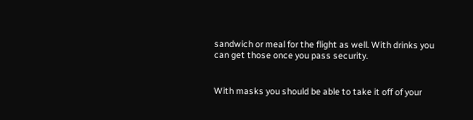sandwich or meal for the flight as well. With drinks you can get those once you pass security.


With masks you should be able to take it off of your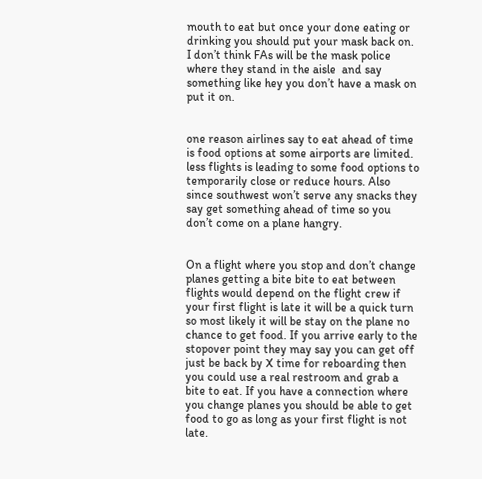mouth to eat but once your done eating or drinking you should put your mask back on. I don’t think FAs will be the mask police where they stand in the aisle  and say something like hey you don’t have a mask on put it on.


one reason airlines say to eat ahead of time is food options at some airports are limited. less flights is leading to some food options to temporarily close or reduce hours. Also since southwest won’t serve any snacks they say get something ahead of time so you don’t come on a plane hangry.


On a flight where you stop and don’t change planes getting a bite bite to eat between flights would depend on the flight crew if your first flight is late it will be a quick turn so most likely it will be stay on the plane no chance to get food. If you arrive early to the stopover point they may say you can get off just be back by X time for reboarding then you could use a real restroom and grab a bite to eat. If you have a connection where you change planes you should be able to get food to go as long as your first flight is not late.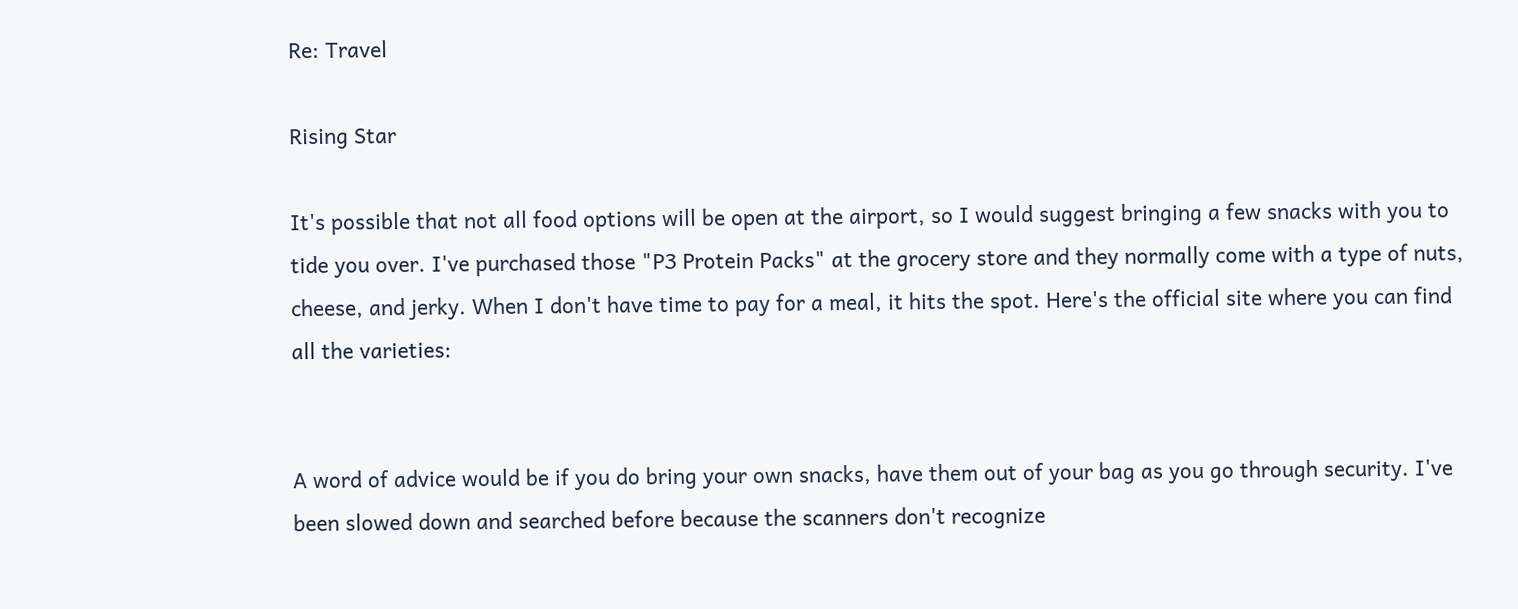Re: Travel

Rising Star

It's possible that not all food options will be open at the airport, so I would suggest bringing a few snacks with you to tide you over. I've purchased those "P3 Protein Packs" at the grocery store and they normally come with a type of nuts, cheese, and jerky. When I don't have time to pay for a meal, it hits the spot. Here's the official site where you can find all the varieties:


A word of advice would be if you do bring your own snacks, have them out of your bag as you go through security. I've been slowed down and searched before because the scanners don't recognize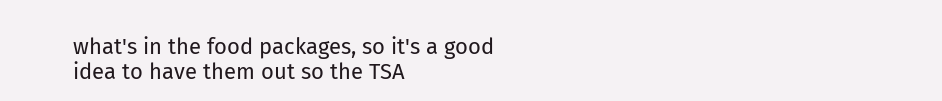what's in the food packages, so it's a good idea to have them out so the TSA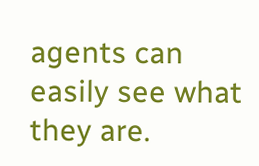agents can easily see what they are.